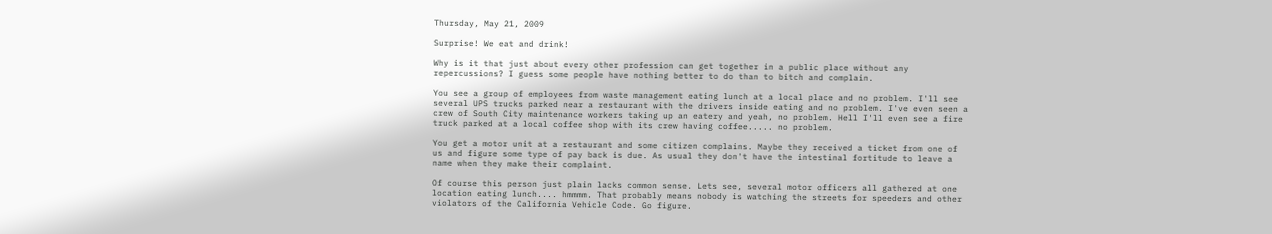Thursday, May 21, 2009

Surprise! We eat and drink!

Why is it that just about every other profession can get together in a public place without any repercussions? I guess some people have nothing better to do than to bitch and complain.

You see a group of employees from waste management eating lunch at a local place and no problem. I'll see several UPS trucks parked near a restaurant with the drivers inside eating and no problem. I've even seen a crew of South City maintenance workers taking up an eatery and yeah, no problem. Hell I'll even see a fire truck parked at a local coffee shop with its crew having coffee..... no problem.

You get a motor unit at a restaurant and some citizen complains. Maybe they received a ticket from one of us and figure some type of pay back is due. As usual they don't have the intestinal fortitude to leave a name when they make their complaint.

Of course this person just plain lacks common sense. Lets see, several motor officers all gathered at one location eating lunch.... hmmmm. That probably means nobody is watching the streets for speeders and other violators of the California Vehicle Code. Go figure.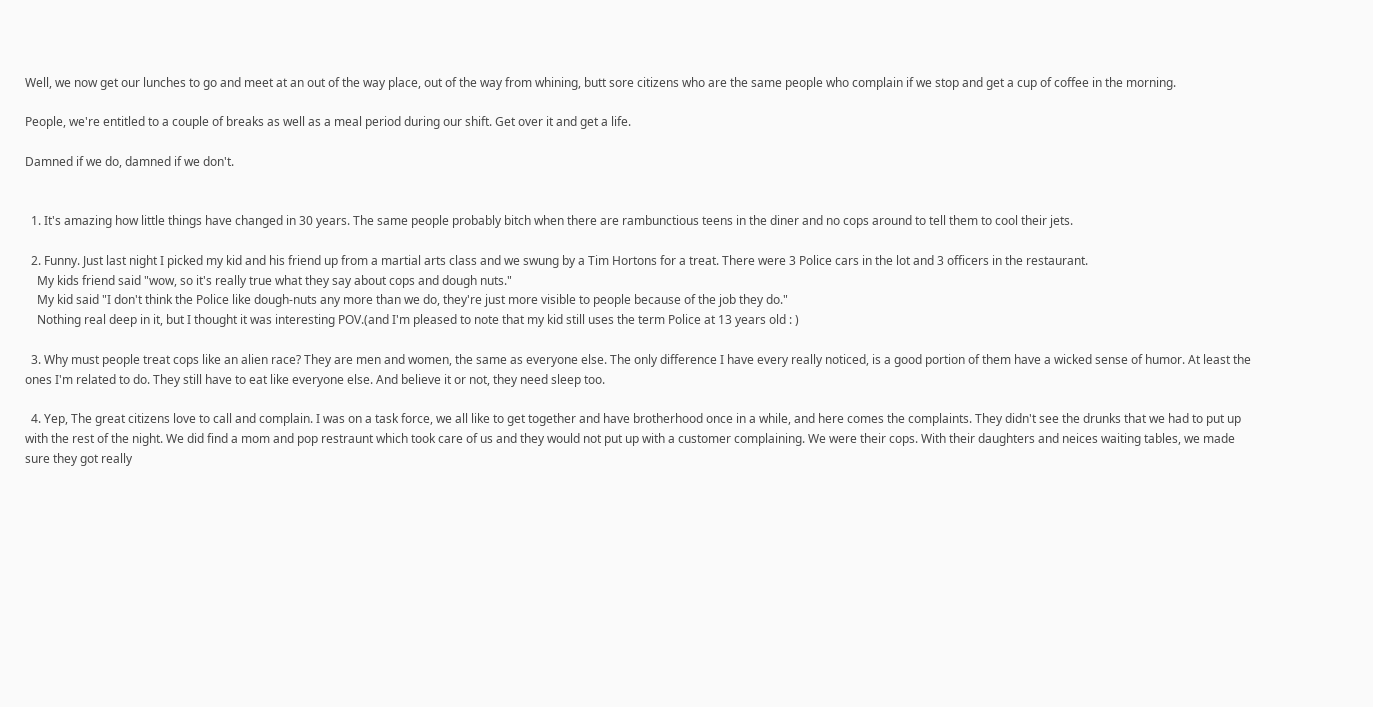Well, we now get our lunches to go and meet at an out of the way place, out of the way from whining, butt sore citizens who are the same people who complain if we stop and get a cup of coffee in the morning.

People, we're entitled to a couple of breaks as well as a meal period during our shift. Get over it and get a life.

Damned if we do, damned if we don't.


  1. It's amazing how little things have changed in 30 years. The same people probably bitch when there are rambunctious teens in the diner and no cops around to tell them to cool their jets.

  2. Funny. Just last night I picked my kid and his friend up from a martial arts class and we swung by a Tim Hortons for a treat. There were 3 Police cars in the lot and 3 officers in the restaurant.
    My kids friend said "wow, so it's really true what they say about cops and dough nuts."
    My kid said "I don't think the Police like dough-nuts any more than we do, they're just more visible to people because of the job they do."
    Nothing real deep in it, but I thought it was interesting POV.(and I'm pleased to note that my kid still uses the term Police at 13 years old : )

  3. Why must people treat cops like an alien race? They are men and women, the same as everyone else. The only difference I have every really noticed, is a good portion of them have a wicked sense of humor. At least the ones I'm related to do. They still have to eat like everyone else. And believe it or not, they need sleep too.

  4. Yep, The great citizens love to call and complain. I was on a task force, we all like to get together and have brotherhood once in a while, and here comes the complaints. They didn't see the drunks that we had to put up with the rest of the night. We did find a mom and pop restraunt which took care of us and they would not put up with a customer complaining. We were their cops. With their daughters and neices waiting tables, we made sure they got really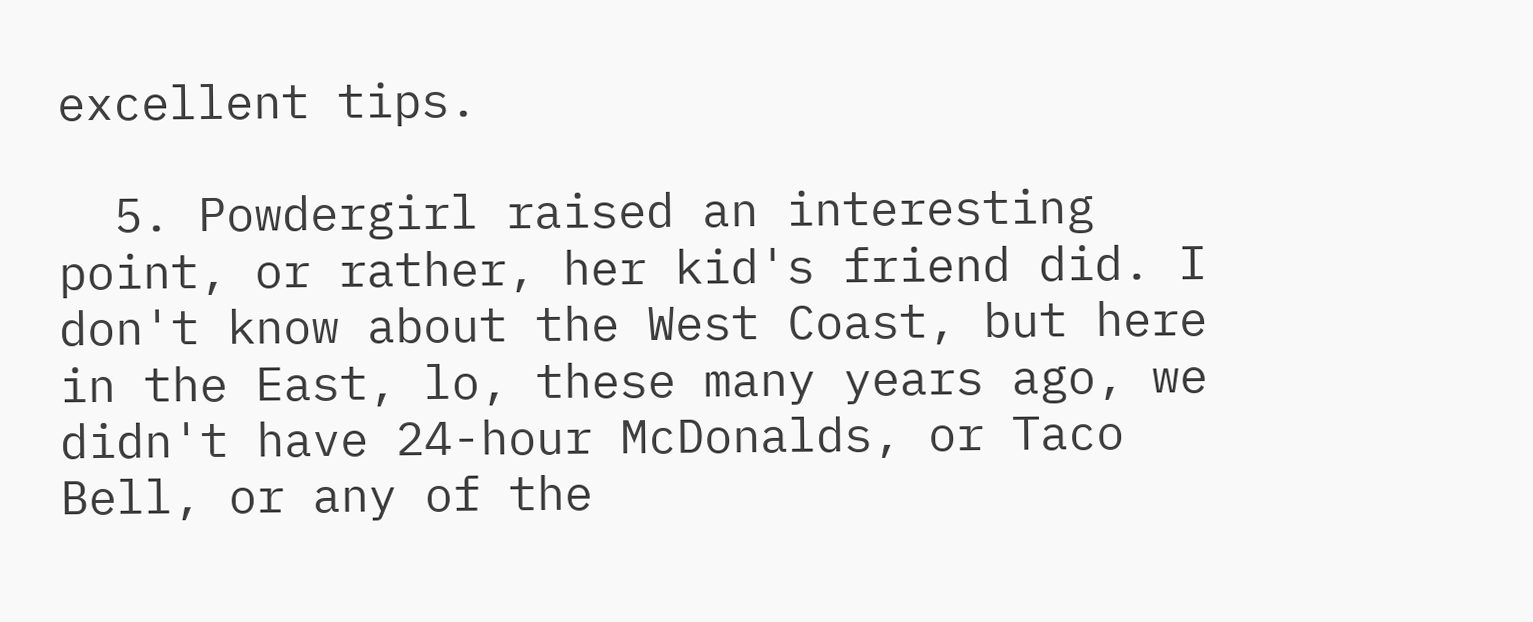excellent tips.

  5. Powdergirl raised an interesting point, or rather, her kid's friend did. I don't know about the West Coast, but here in the East, lo, these many years ago, we didn't have 24-hour McDonalds, or Taco Bell, or any of the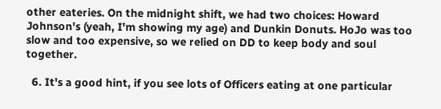other eateries. On the midnight shift, we had two choices: Howard Johnson's (yeah, I'm showing my age) and Dunkin Donuts. HoJo was too slow and too expensive, so we relied on DD to keep body and soul together.

  6. It's a good hint, if you see lots of Officers eating at one particular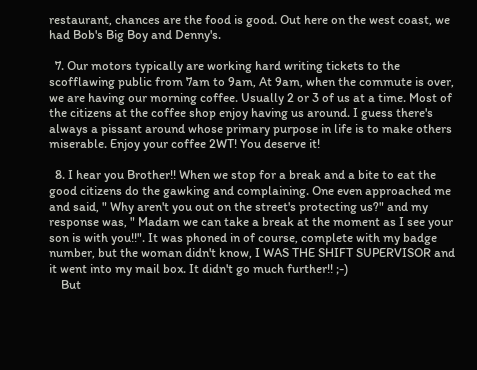restaurant, chances are the food is good. Out here on the west coast, we had Bob's Big Boy and Denny's.

  7. Our motors typically are working hard writing tickets to the scofflawing public from 7am to 9am, At 9am, when the commute is over, we are having our morning coffee. Usually 2 or 3 of us at a time. Most of the citizens at the coffee shop enjoy having us around. I guess there's always a pissant around whose primary purpose in life is to make others miserable. Enjoy your coffee 2WT! You deserve it!

  8. I hear you Brother!! When we stop for a break and a bite to eat the good citizens do the gawking and complaining. One even approached me and said, " Why aren't you out on the street's protecting us?" and my response was, " Madam we can take a break at the moment as I see your son is with you!!". It was phoned in of course, complete with my badge number, but the woman didn't know, I WAS THE SHIFT SUPERVISOR and it went into my mail box. It didn't go much further!! ;-)
    But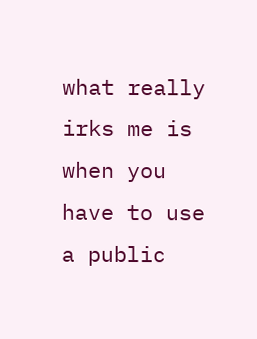what really irks me is when you have to use a public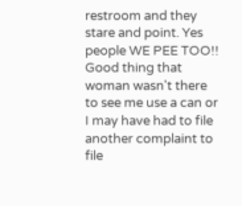restroom and they stare and point. Yes people WE PEE TOO!! Good thing that woman wasn't there to see me use a can or I may have had to file another complaint to file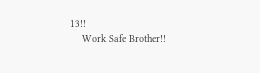13!!
    Work Safe Brother!!